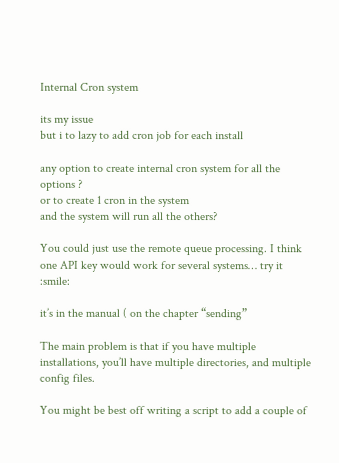Internal Cron system

its my issue
but i to lazy to add cron job for each install

any option to create internal cron system for all the options ?
or to create 1 cron in the system
and the system will run all the others?

You could just use the remote queue processing. I think one API key would work for several systems… try it :smile:

it’s in the manual ( on the chapter “sending”

The main problem is that if you have multiple installations, you’ll have multiple directories, and multiple config files.

You might be best off writing a script to add a couple of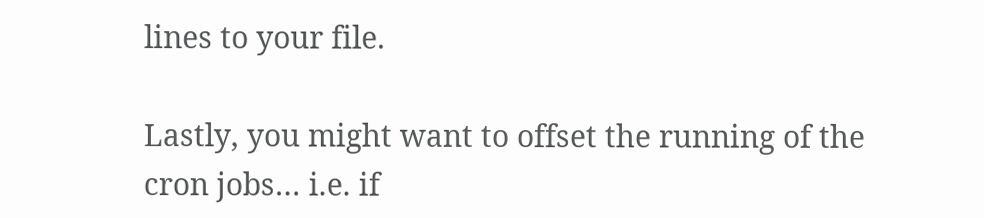lines to your file.

Lastly, you might want to offset the running of the cron jobs… i.e. if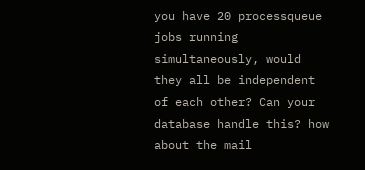you have 20 processqueue jobs running simultaneously, would they all be independent of each other? Can your database handle this? how about the mail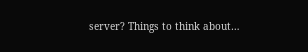server? Things to think about…